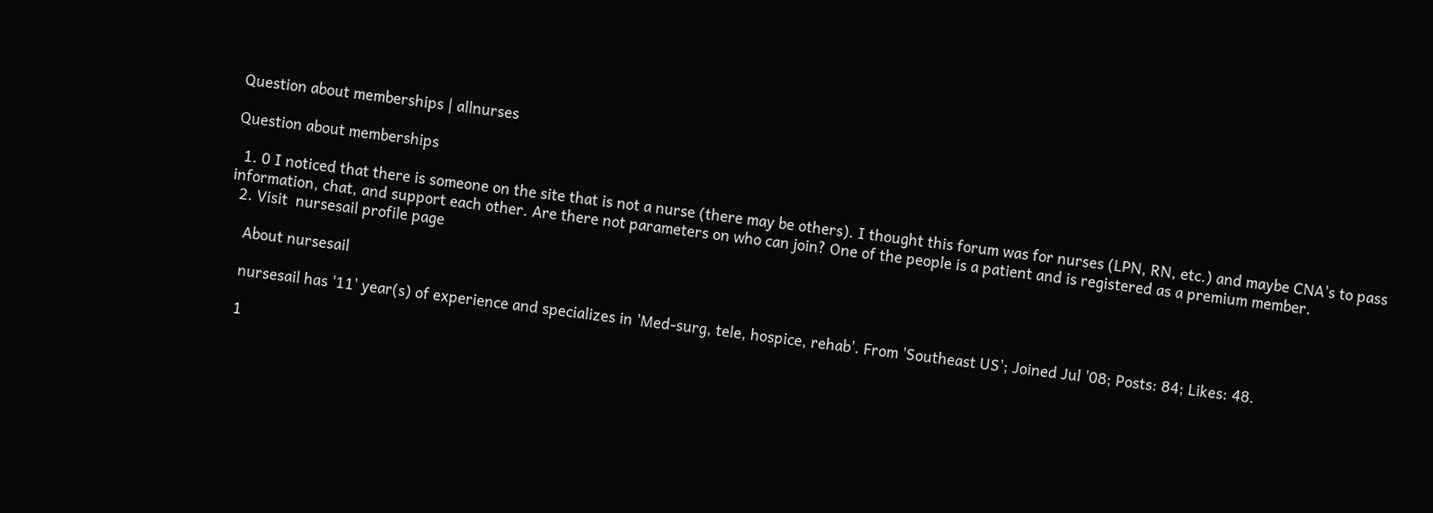Question about memberships | allnurses

Question about memberships

  1. 0 I noticed that there is someone on the site that is not a nurse (there may be others). I thought this forum was for nurses (LPN, RN, etc.) and maybe CNA's to pass information, chat, and support each other. Are there not parameters on who can join? One of the people is a patient and is registered as a premium member.
  2. Visit  nursesail profile page

    About nursesail

    nursesail has '11' year(s) of experience and specializes in 'Med-surg, tele, hospice, rehab'. From 'Southeast US'; Joined Jul '08; Posts: 84; Likes: 48.

    1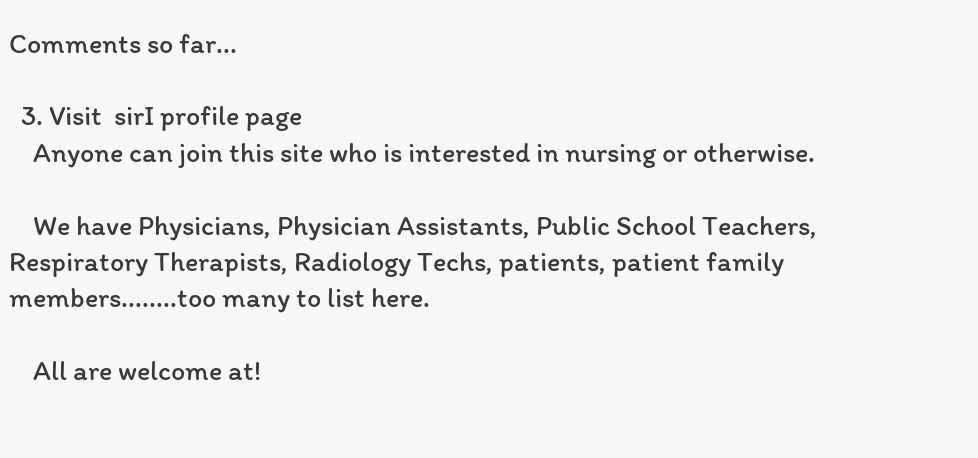Comments so far...

  3. Visit  sirI profile page
    Anyone can join this site who is interested in nursing or otherwise.

    We have Physicians, Physician Assistants, Public School Teachers, Respiratory Therapists, Radiology Techs, patients, patient family members........too many to list here.

    All are welcome at!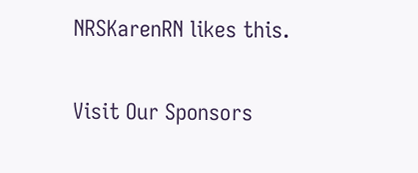NRSKarenRN likes this.

Visit Our Sponsors